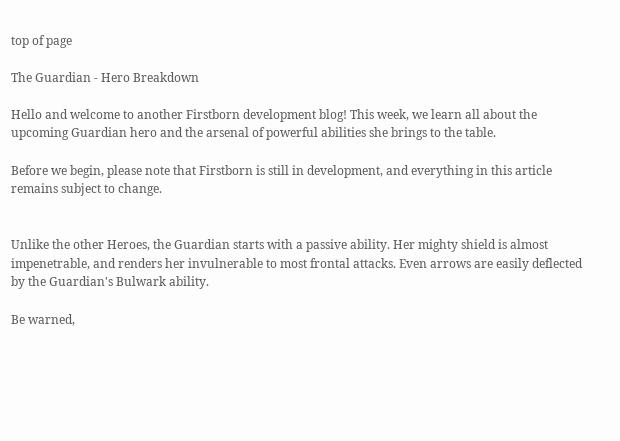top of page

The Guardian - Hero Breakdown

Hello and welcome to another Firstborn development blog! This week, we learn all about the upcoming Guardian hero and the arsenal of powerful abilities she brings to the table.

Before we begin, please note that Firstborn is still in development, and everything in this article remains subject to change.


Unlike the other Heroes, the Guardian starts with a passive ability. Her mighty shield is almost impenetrable, and renders her invulnerable to most frontal attacks. Even arrows are easily deflected by the Guardian's Bulwark ability.

Be warned,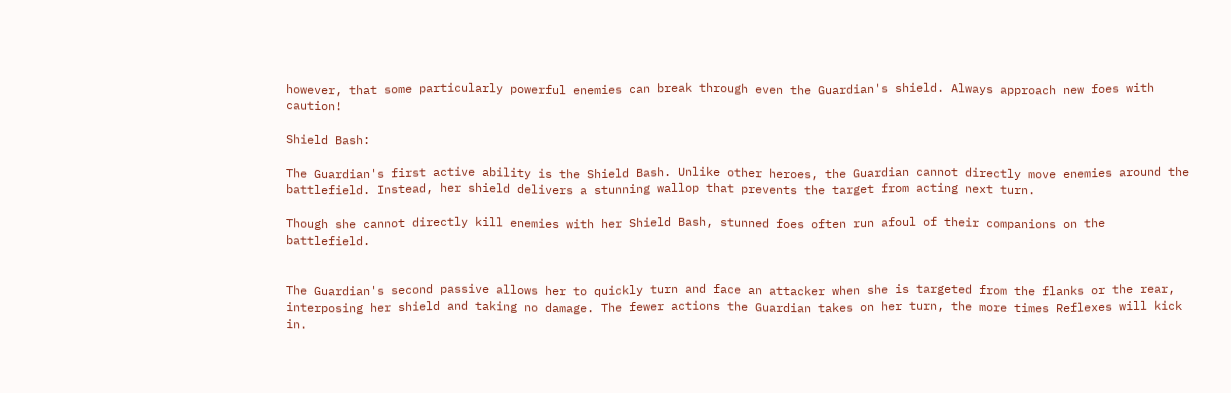however, that some particularly powerful enemies can break through even the Guardian's shield. Always approach new foes with caution!

Shield Bash:

The Guardian's first active ability is the Shield Bash. Unlike other heroes, the Guardian cannot directly move enemies around the battlefield. Instead, her shield delivers a stunning wallop that prevents the target from acting next turn.

Though she cannot directly kill enemies with her Shield Bash, stunned foes often run afoul of their companions on the battlefield.


The Guardian's second passive allows her to quickly turn and face an attacker when she is targeted from the flanks or the rear, interposing her shield and taking no damage. The fewer actions the Guardian takes on her turn, the more times Reflexes will kick in.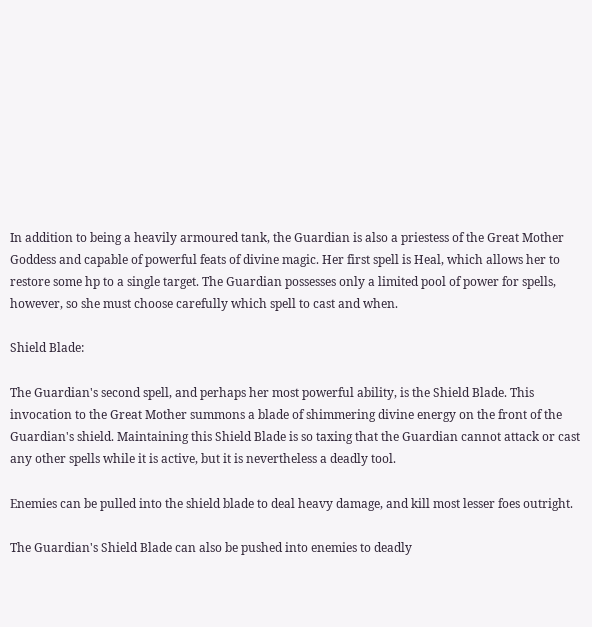In addition to being a heavily armoured tank, the Guardian is also a priestess of the Great Mother Goddess and capable of powerful feats of divine magic. Her first spell is Heal, which allows her to restore some hp to a single target. The Guardian possesses only a limited pool of power for spells, however, so she must choose carefully which spell to cast and when.

Shield Blade:

The Guardian's second spell, and perhaps her most powerful ability, is the Shield Blade. This invocation to the Great Mother summons a blade of shimmering divine energy on the front of the Guardian's shield. Maintaining this Shield Blade is so taxing that the Guardian cannot attack or cast any other spells while it is active, but it is nevertheless a deadly tool.

Enemies can be pulled into the shield blade to deal heavy damage, and kill most lesser foes outright.

The Guardian's Shield Blade can also be pushed into enemies to deadly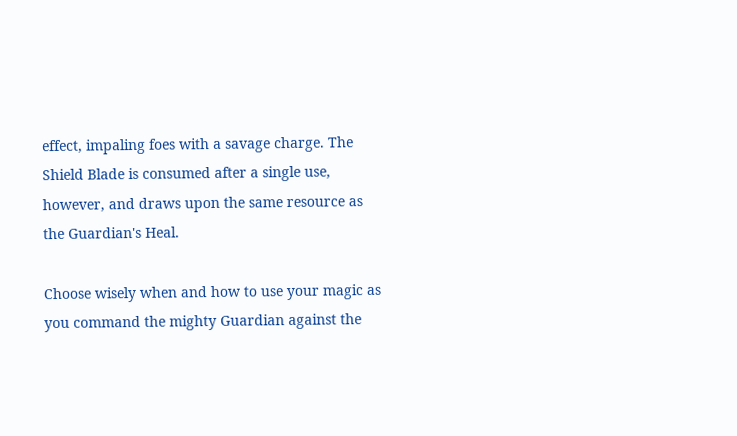effect, impaling foes with a savage charge. The Shield Blade is consumed after a single use, however, and draws upon the same resource as the Guardian's Heal.

Choose wisely when and how to use your magic as you command the mighty Guardian against the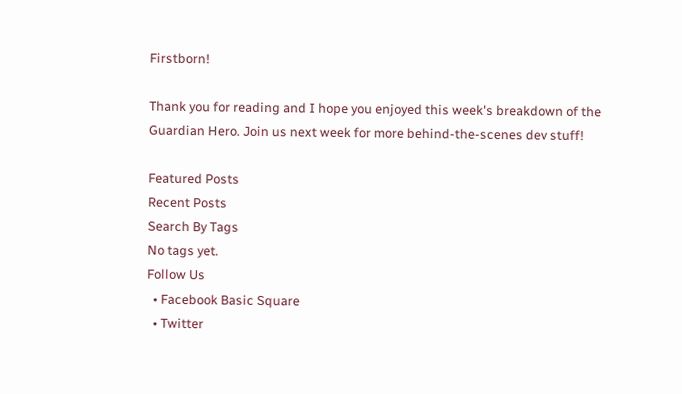Firstborn!

Thank you for reading and I hope you enjoyed this week's breakdown of the Guardian Hero. Join us next week for more behind-the-scenes dev stuff!

Featured Posts
Recent Posts
Search By Tags
No tags yet.
Follow Us
  • Facebook Basic Square
  • Twitter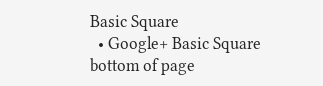Basic Square
  • Google+ Basic Square
bottom of page